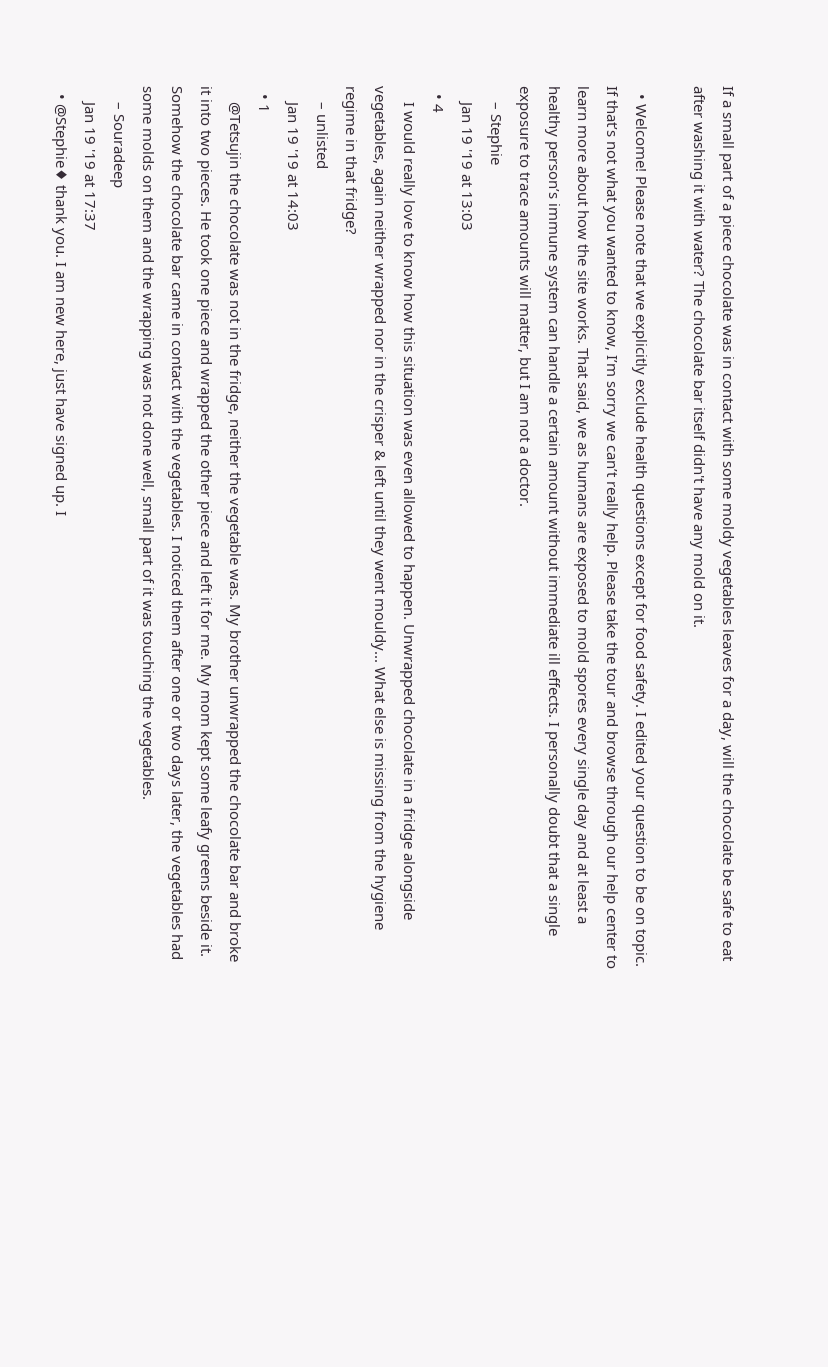If a small part of a piece chocolate was in contact with some moldy vegetables leaves for a day, will the chocolate be safe to eat after washing it with water? The chocolate bar itself didn't have any mold on it.

  • Welcome! Please note that we explicitly exclude health questions except for food safety. I edited your question to be on topic. If that’s not what you wanted to know, I’m sorry we can’t really help. Please take the tour and browse through our help center to learn more about how the site works. That said, we as humans are exposed to mold spores every single day and at least a healthy person’s immune system can handle a certain amount without immediate ill effects. I personally doubt that a single exposure to trace amounts will matter, but I am not a doctor.
    – Stephie
    Jan 19 '19 at 13:03
  • 4
    I would really love to know how this situation was even allowed to happen. Unwrapped chocolate in a fridge alongside vegetables, again neither wrapped nor in the crisper & left until they went mouldy... What else is missing from the hygiene regime in that fridge?
    – unlisted
    Jan 19 '19 at 14:03
  • 1
    @Tetsujin the chocolate was not in the fridge, neither the vegetable was. My brother unwrapped the chocolate bar and broke it into two pieces. He took one piece and wrapped the other piece and left it for me. My mom kept some leafy greens beside it. Somehow the chocolate bar came in contact with the vegetables. I noticed them after one or two days later, the vegetables had some molds on them and the wrapping was not done well, small part of it was touching the vegetables.
    – Souradeep
    Jan 19 '19 at 17:37
  • @Stephie♦ thank you. I am new here, just have signed up. I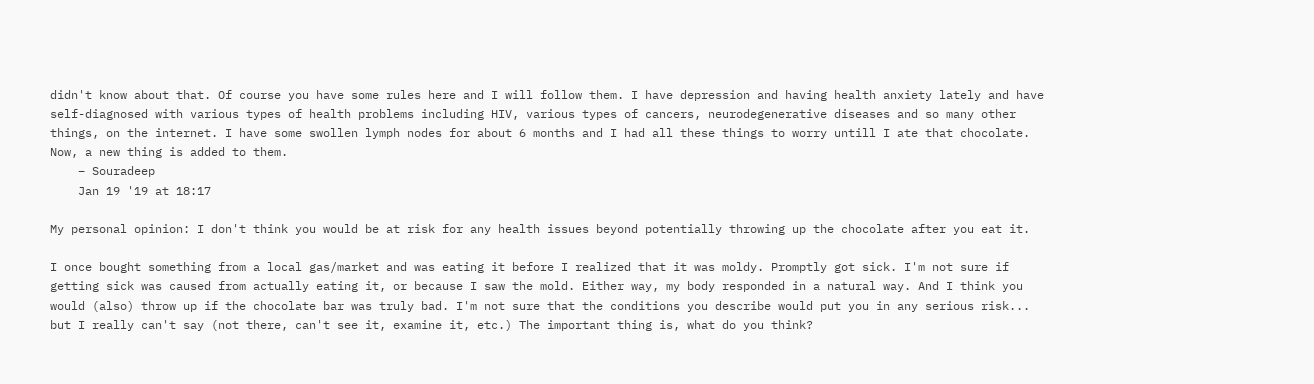didn't know about that. Of course you have some rules here and I will follow them. I have depression and having health anxiety lately and have self-diagnosed with various types of health problems including HIV, various types of cancers, neurodegenerative diseases and so many other things, on the internet. I have some swollen lymph nodes for about 6 months and I had all these things to worry untill I ate that chocolate. Now, a new thing is added to them.
    – Souradeep
    Jan 19 '19 at 18:17

My personal opinion: I don't think you would be at risk for any health issues beyond potentially throwing up the chocolate after you eat it.

I once bought something from a local gas/market and was eating it before I realized that it was moldy. Promptly got sick. I'm not sure if getting sick was caused from actually eating it, or because I saw the mold. Either way, my body responded in a natural way. And I think you would (also) throw up if the chocolate bar was truly bad. I'm not sure that the conditions you describe would put you in any serious risk... but I really can't say (not there, can't see it, examine it, etc.) The important thing is, what do you think?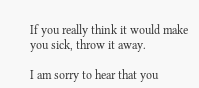If you really think it would make you sick, throw it away.

I am sorry to hear that you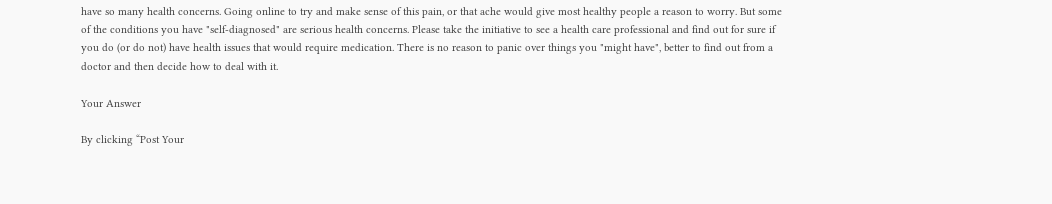have so many health concerns. Going online to try and make sense of this pain, or that ache would give most healthy people a reason to worry. But some of the conditions you have "self-diagnosed" are serious health concerns. Please take the initiative to see a health care professional and find out for sure if you do (or do not) have health issues that would require medication. There is no reason to panic over things you "might have", better to find out from a doctor and then decide how to deal with it.

Your Answer

By clicking “Post Your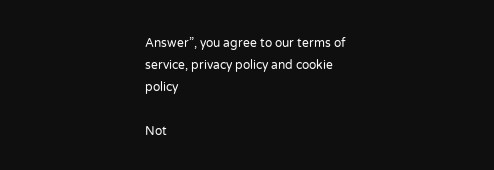Answer”, you agree to our terms of service, privacy policy and cookie policy

Not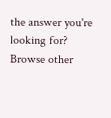the answer you're looking for? Browse other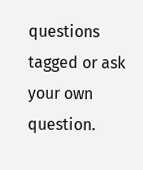questions tagged or ask your own question.